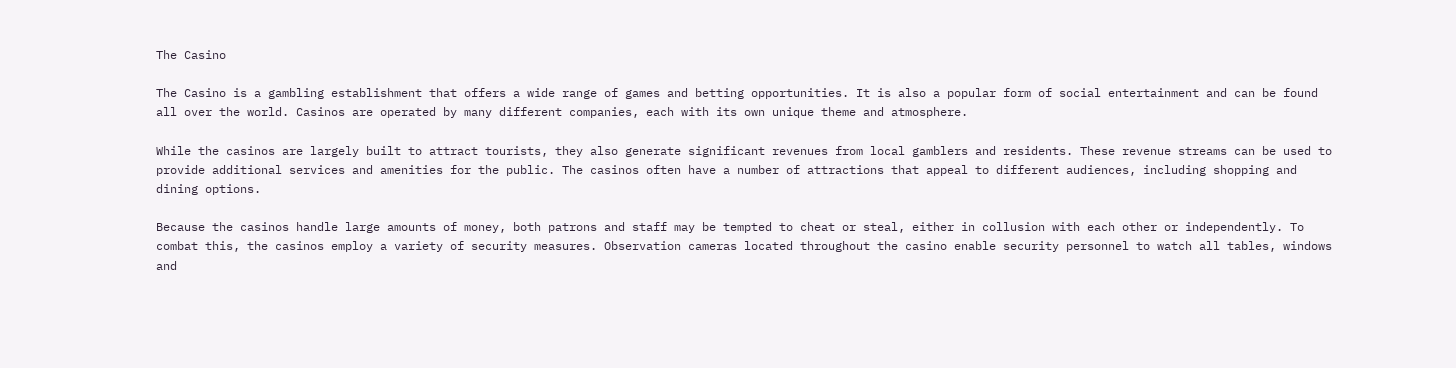The Casino

The Casino is a gambling establishment that offers a wide range of games and betting opportunities. It is also a popular form of social entertainment and can be found all over the world. Casinos are operated by many different companies, each with its own unique theme and atmosphere.

While the casinos are largely built to attract tourists, they also generate significant revenues from local gamblers and residents. These revenue streams can be used to provide additional services and amenities for the public. The casinos often have a number of attractions that appeal to different audiences, including shopping and dining options.

Because the casinos handle large amounts of money, both patrons and staff may be tempted to cheat or steal, either in collusion with each other or independently. To combat this, the casinos employ a variety of security measures. Observation cameras located throughout the casino enable security personnel to watch all tables, windows and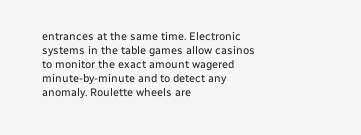entrances at the same time. Electronic systems in the table games allow casinos to monitor the exact amount wagered minute-by-minute and to detect any anomaly. Roulette wheels are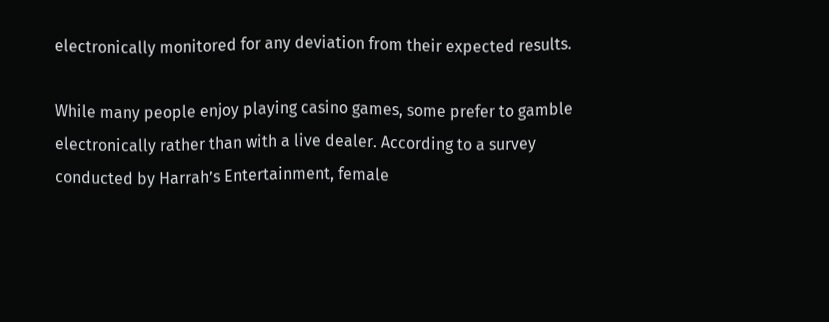electronically monitored for any deviation from their expected results.

While many people enjoy playing casino games, some prefer to gamble electronically rather than with a live dealer. According to a survey conducted by Harrah’s Entertainment, female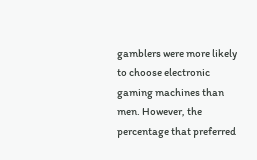gamblers were more likely to choose electronic gaming machines than men. However, the percentage that preferred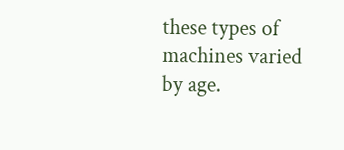these types of machines varied by age.